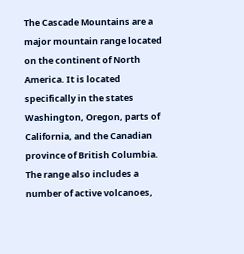The Cascade Mountains are a major mountain range located on the continent of North America. It is located specifically in the states Washington, Oregon, parts of California, and the Canadian province of British Columbia. The range also includes a number of active volcanoes,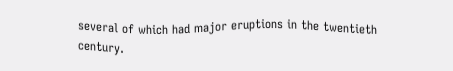several of which had major eruptions in the twentieth century.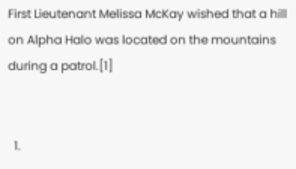First Lieutenant Melissa McKay wished that a hill on Alpha Halo was located on the mountains during a patrol.[1]


  1.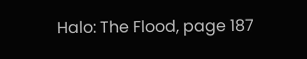Halo: The Flood, page 187